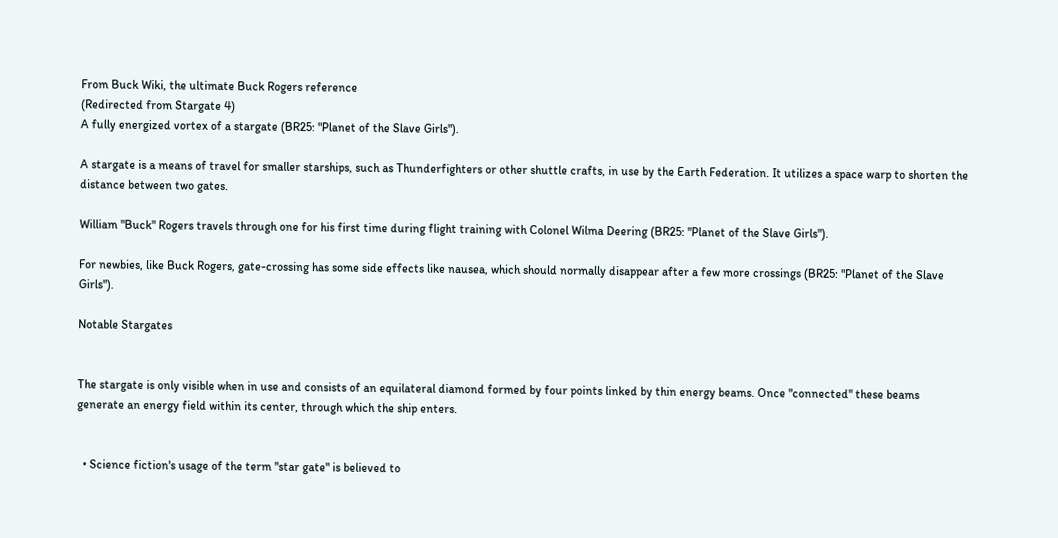From Buck Wiki, the ultimate Buck Rogers reference
(Redirected from Stargate 4)
A fully energized vortex of a stargate (BR25: "Planet of the Slave Girls").

A stargate is a means of travel for smaller starships, such as Thunderfighters or other shuttle crafts, in use by the Earth Federation. It utilizes a space warp to shorten the distance between two gates.

William "Buck" Rogers travels through one for his first time during flight training with Colonel Wilma Deering (BR25: "Planet of the Slave Girls").

For newbies, like Buck Rogers, gate-crossing has some side effects like nausea, which should normally disappear after a few more crossings (BR25: "Planet of the Slave Girls").

Notable Stargates


The stargate is only visible when in use and consists of an equilateral diamond formed by four points linked by thin energy beams. Once "connected" these beams generate an energy field within its center, through which the ship enters.


  • Science fiction's usage of the term "star gate" is believed to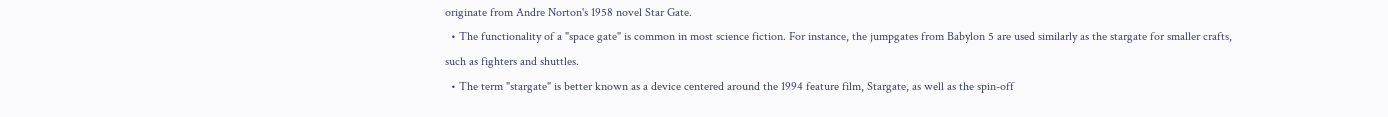originate from Andre Norton's 1958 novel Star Gate.
  • The functionality of a "space gate" is common in most science fiction. For instance, the jumpgates from Babylon 5 are used similarly as the stargate for smaller crafts, such as fighters and shuttles.
  • The term "stargate" is better known as a device centered around the 1994 feature film, Stargate, as well as the spin-off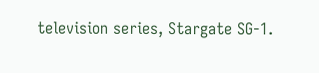television series, Stargate SG-1.